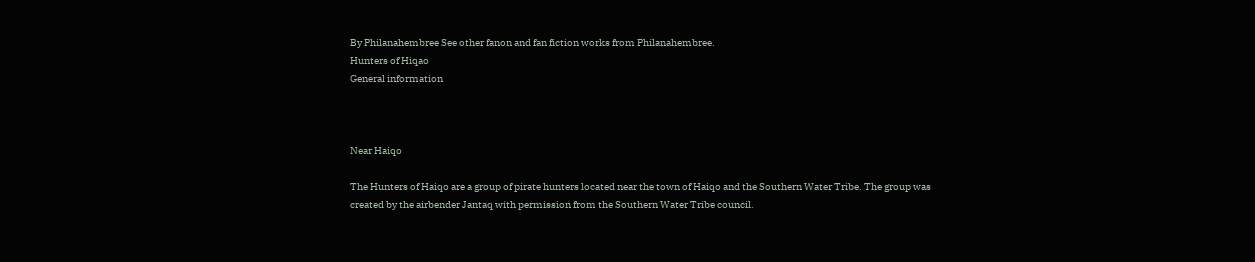By Philanahembree See other fanon and fan fiction works from Philanahembree.
Hunters of Hiqao
General information



Near Haiqo

The Hunters of Haiqo are a group of pirate hunters located near the town of Haiqo and the Southern Water Tribe. The group was created by the airbender Jantaq with permission from the Southern Water Tribe council.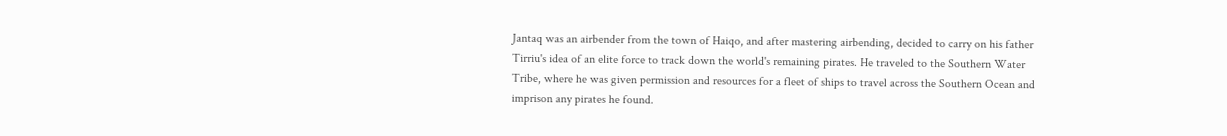Jantaq was an airbender from the town of Haiqo, and after mastering airbending, decided to carry on his father Tirriu's idea of an elite force to track down the world's remaining pirates. He traveled to the Southern Water Tribe, where he was given permission and resources for a fleet of ships to travel across the Southern Ocean and imprison any pirates he found.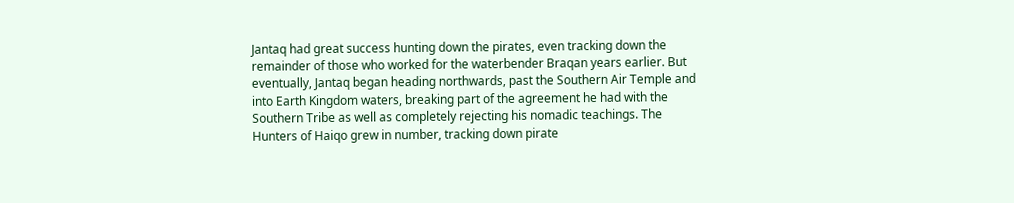Jantaq had great success hunting down the pirates, even tracking down the remainder of those who worked for the waterbender Braqan years earlier. But eventually, Jantaq began heading northwards, past the Southern Air Temple and into Earth Kingdom waters, breaking part of the agreement he had with the Southern Tribe as well as completely rejecting his nomadic teachings. The Hunters of Haiqo grew in number, tracking down pirate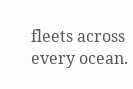fleets across every ocean.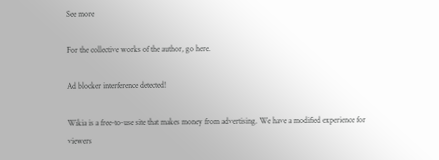See more

For the collective works of the author, go here.

Ad blocker interference detected!

Wikia is a free-to-use site that makes money from advertising. We have a modified experience for viewers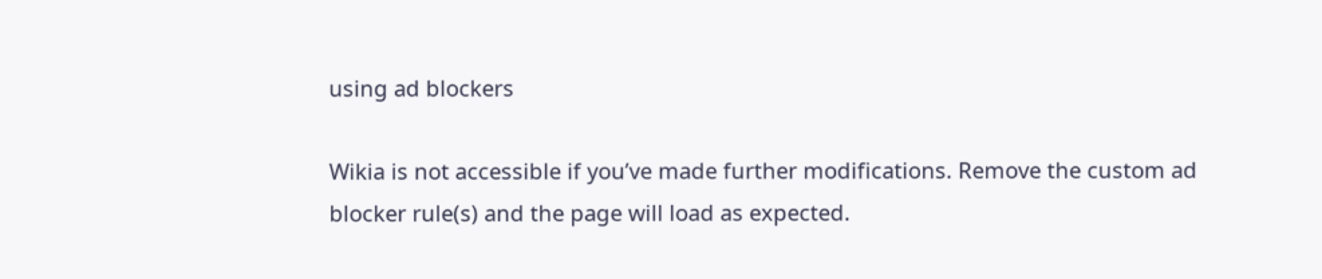using ad blockers

Wikia is not accessible if you’ve made further modifications. Remove the custom ad blocker rule(s) and the page will load as expected.